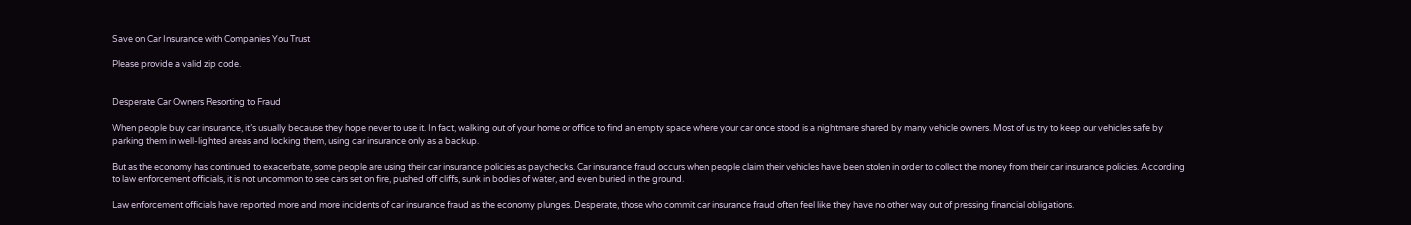Save on Car Insurance with Companies You Trust

Please provide a valid zip code.


Desperate Car Owners Resorting to Fraud

When people buy car insurance, it’s usually because they hope never to use it. In fact, walking out of your home or office to find an empty space where your car once stood is a nightmare shared by many vehicle owners. Most of us try to keep our vehicles safe by parking them in well-lighted areas and locking them, using car insurance only as a backup.

But as the economy has continued to exacerbate, some people are using their car insurance policies as paychecks. Car insurance fraud occurs when people claim their vehicles have been stolen in order to collect the money from their car insurance policies. According to law enforcement officials, it is not uncommon to see cars set on fire, pushed off cliffs, sunk in bodies of water, and even buried in the ground.

Law enforcement officials have reported more and more incidents of car insurance fraud as the economy plunges. Desperate, those who commit car insurance fraud often feel like they have no other way out of pressing financial obligations.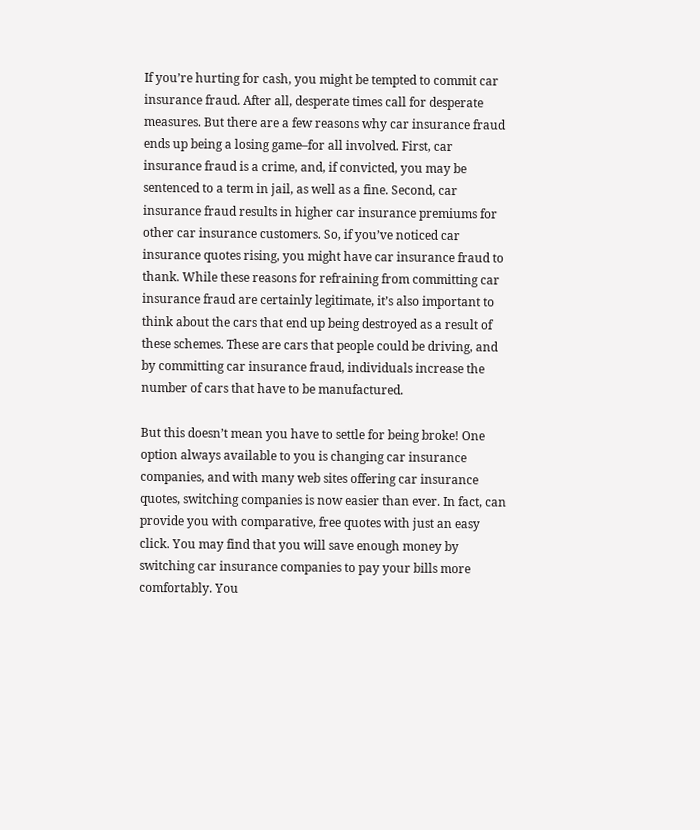If you’re hurting for cash, you might be tempted to commit car insurance fraud. After all, desperate times call for desperate measures. But there are a few reasons why car insurance fraud ends up being a losing game–for all involved. First, car insurance fraud is a crime, and, if convicted, you may be sentenced to a term in jail, as well as a fine. Second, car insurance fraud results in higher car insurance premiums for other car insurance customers. So, if you’ve noticed car insurance quotes rising, you might have car insurance fraud to thank. While these reasons for refraining from committing car insurance fraud are certainly legitimate, it’s also important to think about the cars that end up being destroyed as a result of these schemes. These are cars that people could be driving, and by committing car insurance fraud, individuals increase the number of cars that have to be manufactured.

But this doesn’t mean you have to settle for being broke! One option always available to you is changing car insurance companies, and with many web sites offering car insurance quotes, switching companies is now easier than ever. In fact, can provide you with comparative, free quotes with just an easy click. You may find that you will save enough money by switching car insurance companies to pay your bills more comfortably. You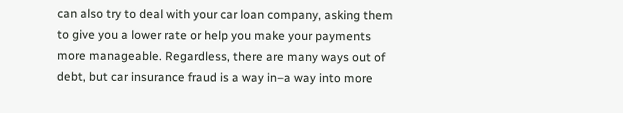can also try to deal with your car loan company, asking them to give you a lower rate or help you make your payments more manageable. Regardless, there are many ways out of debt, but car insurance fraud is a way in–a way into more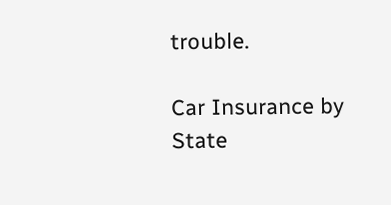trouble.

Car Insurance by State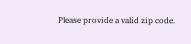Please provide a valid zip code.